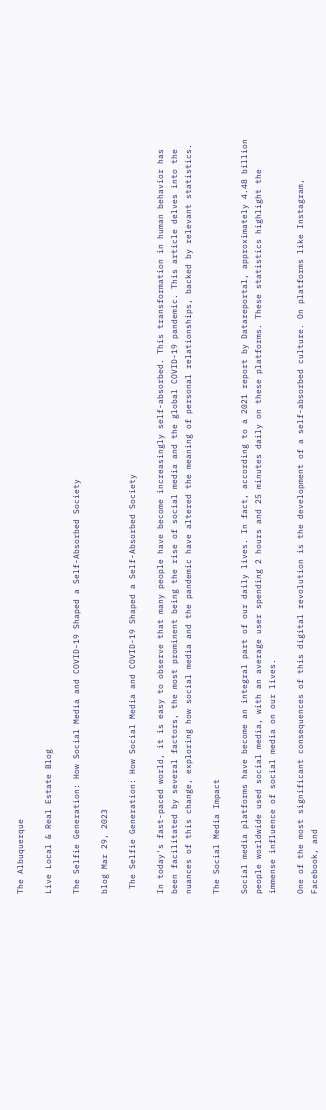The Albuquerque

Live Local & Real Estate Blog

The Selfie Generation: How Social Media and COVID-19 Shaped a Self-Absorbed Society

blog Mar 29, 2023

 The Selfie Generation: How Social Media and COVID-19 Shaped a Self-Absorbed Society

In today's fast-paced world, it is easy to observe that many people have become increasingly self-absorbed. This transformation in human behavior has been facilitated by several factors, the most prominent being the rise of social media and the global COVID-19 pandemic. This article delves into the nuances of this change, exploring how social media and the pandemic have altered the meaning of personal relationships, backed by relevant statistics.

The Social Media Impact

Social media platforms have become an integral part of our daily lives. In fact, according to a 2021 report by Datareportal, approximately 4.48 billion people worldwide used social media, with an average user spending 2 hours and 25 minutes daily on these platforms. These statistics highlight the immense influence of social media on our lives.

One of the most significant consequences of this digital revolution is the development of a self-absorbed culture. On platforms like Instagram, Facebook, and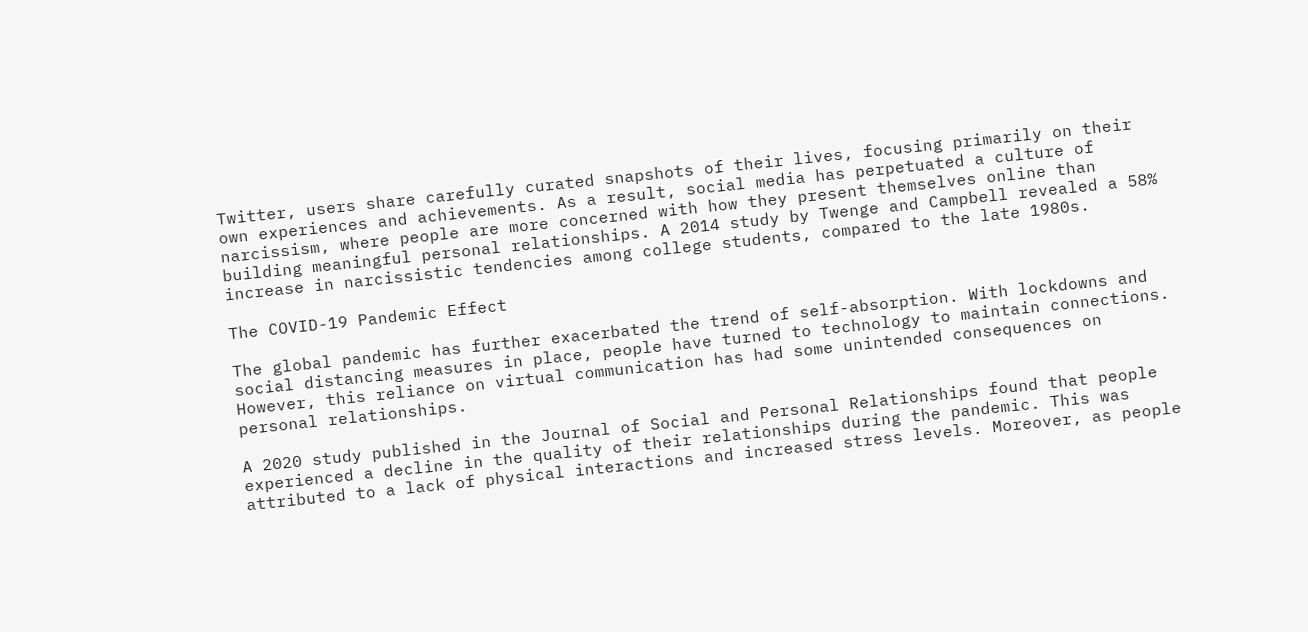Twitter, users share carefully curated snapshots of their lives, focusing primarily on their own experiences and achievements. As a result, social media has perpetuated a culture of narcissism, where people are more concerned with how they present themselves online than building meaningful personal relationships. A 2014 study by Twenge and Campbell revealed a 58% increase in narcissistic tendencies among college students, compared to the late 1980s.

The COVID-19 Pandemic Effect

The global pandemic has further exacerbated the trend of self-absorption. With lockdowns and social distancing measures in place, people have turned to technology to maintain connections. However, this reliance on virtual communication has had some unintended consequences on personal relationships.

A 2020 study published in the Journal of Social and Personal Relationships found that people experienced a decline in the quality of their relationships during the pandemic. This was attributed to a lack of physical interactions and increased stress levels. Moreover, as people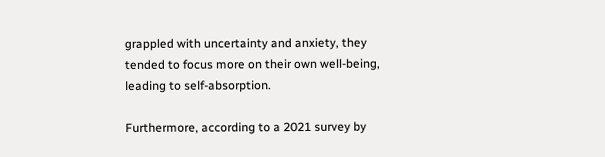grappled with uncertainty and anxiety, they tended to focus more on their own well-being, leading to self-absorption.

Furthermore, according to a 2021 survey by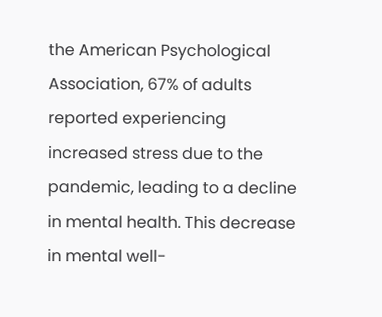the American Psychological Association, 67% of adults reported experiencing increased stress due to the pandemic, leading to a decline in mental health. This decrease in mental well-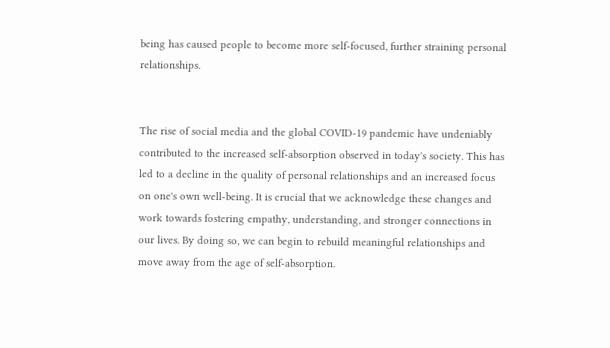being has caused people to become more self-focused, further straining personal relationships.


The rise of social media and the global COVID-19 pandemic have undeniably contributed to the increased self-absorption observed in today's society. This has led to a decline in the quality of personal relationships and an increased focus on one's own well-being. It is crucial that we acknowledge these changes and work towards fostering empathy, understanding, and stronger connections in our lives. By doing so, we can begin to rebuild meaningful relationships and move away from the age of self-absorption.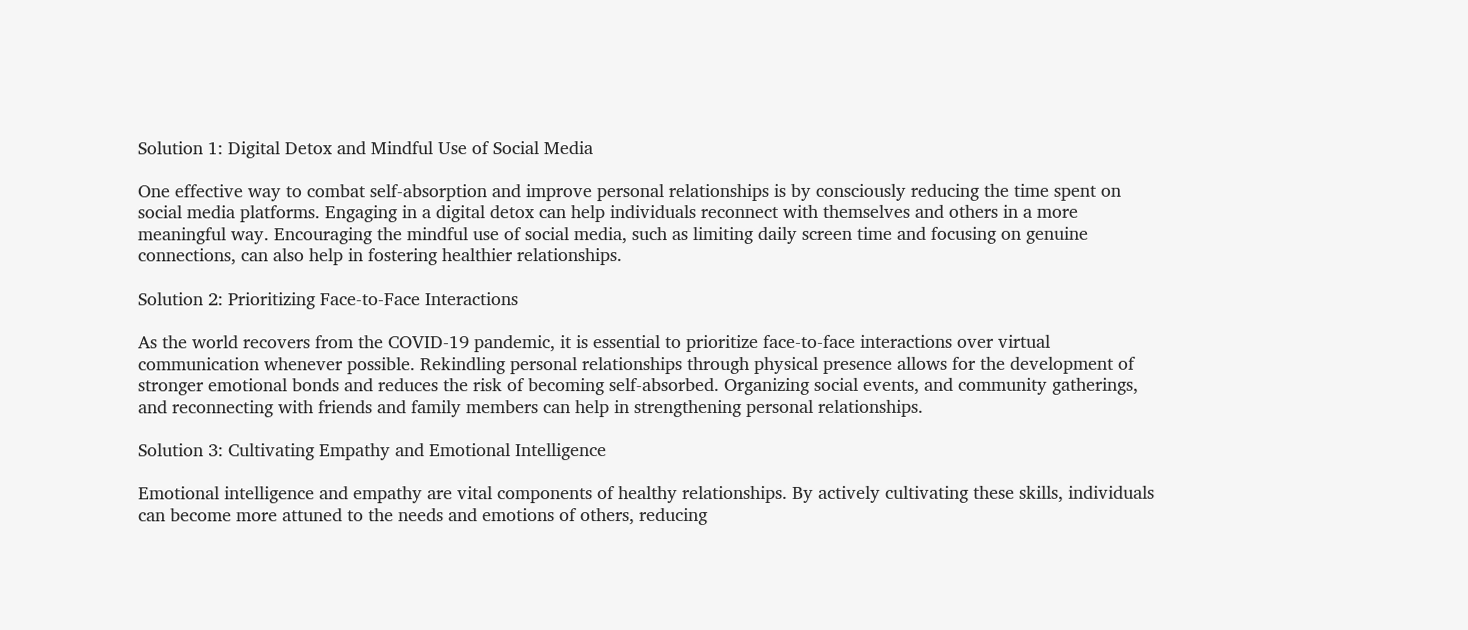Solution 1: Digital Detox and Mindful Use of Social Media

One effective way to combat self-absorption and improve personal relationships is by consciously reducing the time spent on social media platforms. Engaging in a digital detox can help individuals reconnect with themselves and others in a more meaningful way. Encouraging the mindful use of social media, such as limiting daily screen time and focusing on genuine connections, can also help in fostering healthier relationships.

Solution 2: Prioritizing Face-to-Face Interactions

As the world recovers from the COVID-19 pandemic, it is essential to prioritize face-to-face interactions over virtual communication whenever possible. Rekindling personal relationships through physical presence allows for the development of stronger emotional bonds and reduces the risk of becoming self-absorbed. Organizing social events, and community gatherings, and reconnecting with friends and family members can help in strengthening personal relationships.

Solution 3: Cultivating Empathy and Emotional Intelligence

Emotional intelligence and empathy are vital components of healthy relationships. By actively cultivating these skills, individuals can become more attuned to the needs and emotions of others, reducing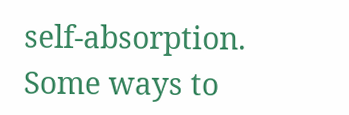self-absorption. Some ways to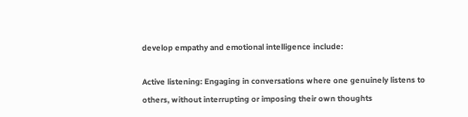develop empathy and emotional intelligence include:

Active listening: Engaging in conversations where one genuinely listens to others, without interrupting or imposing their own thoughts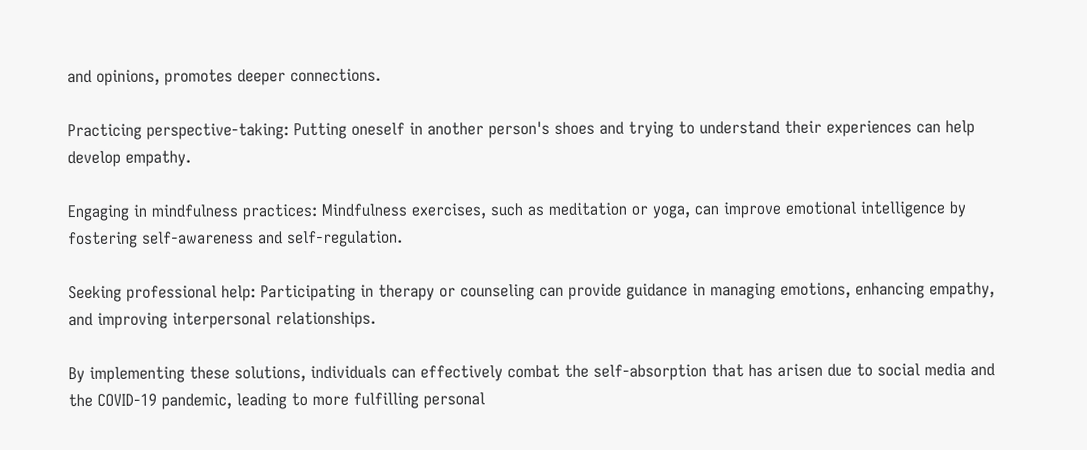and opinions, promotes deeper connections.

Practicing perspective-taking: Putting oneself in another person's shoes and trying to understand their experiences can help develop empathy.

Engaging in mindfulness practices: Mindfulness exercises, such as meditation or yoga, can improve emotional intelligence by fostering self-awareness and self-regulation.

Seeking professional help: Participating in therapy or counseling can provide guidance in managing emotions, enhancing empathy, and improving interpersonal relationships.

By implementing these solutions, individuals can effectively combat the self-absorption that has arisen due to social media and the COVID-19 pandemic, leading to more fulfilling personal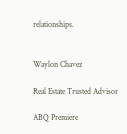relationships.


Waylon Chavez

Real Estate Trusted Advisor

ABQ Premiere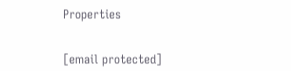Properties


[email protected]